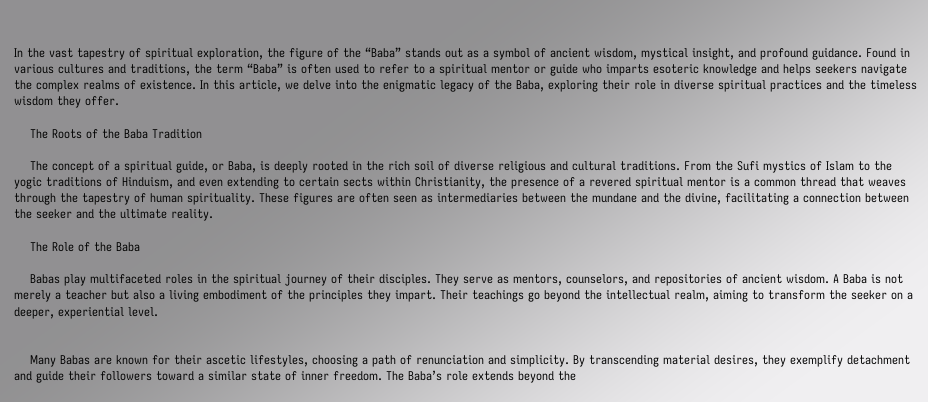In the vast tapestry of spiritual exploration, the figure of the “Baba” stands out as a symbol of ancient wisdom, mystical insight, and profound guidance. Found in various cultures and traditions, the term “Baba” is often used to refer to a spiritual mentor or guide who imparts esoteric knowledge and helps seekers navigate the complex realms of existence. In this article, we delve into the enigmatic legacy of the Baba, exploring their role in diverse spiritual practices and the timeless wisdom they offer.

    The Roots of the Baba Tradition

    The concept of a spiritual guide, or Baba, is deeply rooted in the rich soil of diverse religious and cultural traditions. From the Sufi mystics of Islam to the yogic traditions of Hinduism, and even extending to certain sects within Christianity, the presence of a revered spiritual mentor is a common thread that weaves through the tapestry of human spirituality. These figures are often seen as intermediaries between the mundane and the divine, facilitating a connection between the seeker and the ultimate reality.

    The Role of the Baba

    Babas play multifaceted roles in the spiritual journey of their disciples. They serve as mentors, counselors, and repositories of ancient wisdom. A Baba is not merely a teacher but also a living embodiment of the principles they impart. Their teachings go beyond the intellectual realm, aiming to transform the seeker on a deeper, experiential level.


    Many Babas are known for their ascetic lifestyles, choosing a path of renunciation and simplicity. By transcending material desires, they exemplify detachment and guide their followers toward a similar state of inner freedom. The Baba’s role extends beyond the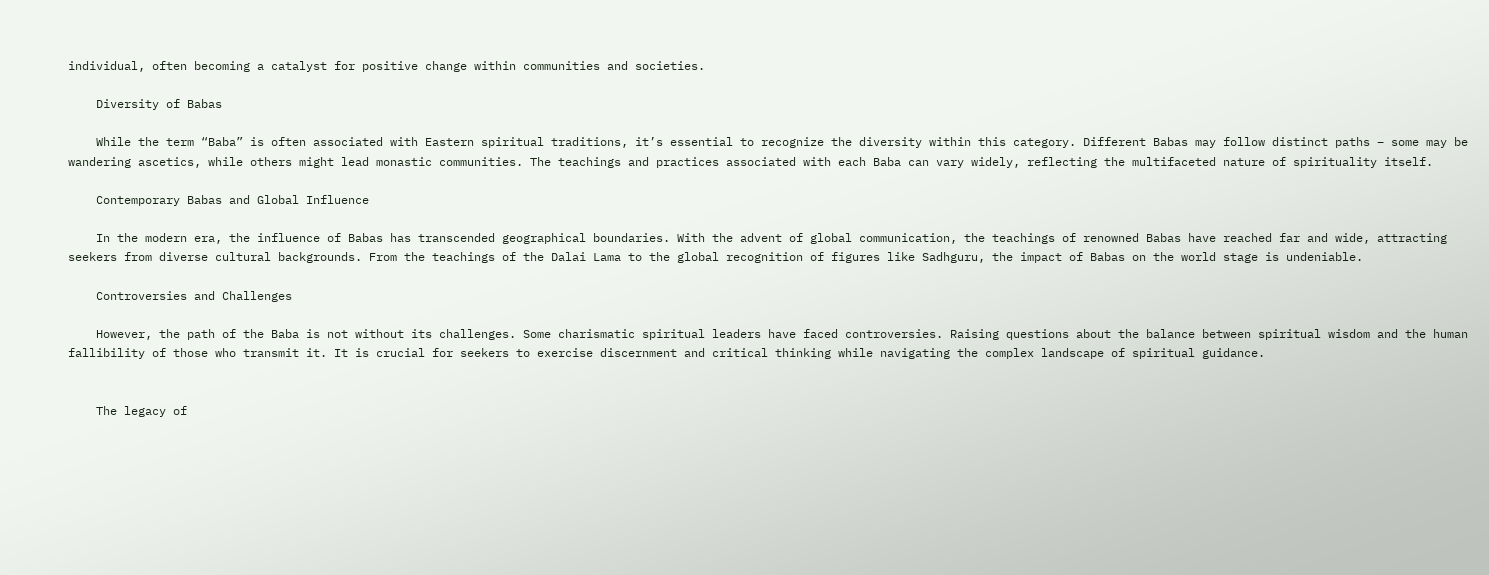individual, often becoming a catalyst for positive change within communities and societies.

    Diversity of Babas

    While the term “Baba” is often associated with Eastern spiritual traditions, it’s essential to recognize the diversity within this category. Different Babas may follow distinct paths – some may be wandering ascetics, while others might lead monastic communities. The teachings and practices associated with each Baba can vary widely, reflecting the multifaceted nature of spirituality itself.

    Contemporary Babas and Global Influence

    In the modern era, the influence of Babas has transcended geographical boundaries. With the advent of global communication, the teachings of renowned Babas have reached far and wide, attracting seekers from diverse cultural backgrounds. From the teachings of the Dalai Lama to the global recognition of figures like Sadhguru, the impact of Babas on the world stage is undeniable.

    Controversies and Challenges

    However, the path of the Baba is not without its challenges. Some charismatic spiritual leaders have faced controversies. Raising questions about the balance between spiritual wisdom and the human fallibility of those who transmit it. It is crucial for seekers to exercise discernment and critical thinking while navigating the complex landscape of spiritual guidance.


    The legacy of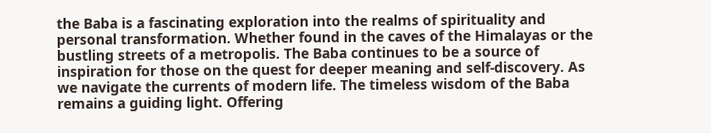the Baba is a fascinating exploration into the realms of spirituality and personal transformation. Whether found in the caves of the Himalayas or the bustling streets of a metropolis. The Baba continues to be a source of inspiration for those on the quest for deeper meaning and self-discovery. As we navigate the currents of modern life. The timeless wisdom of the Baba remains a guiding light. Offering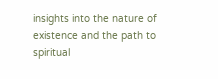insights into the nature of existence and the path to spiritual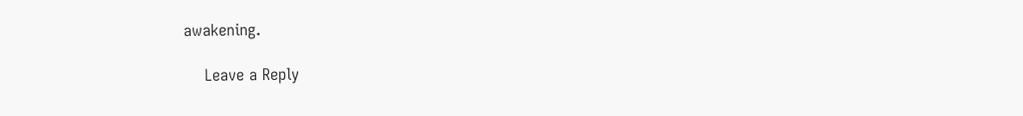awakening.

    Leave a Reply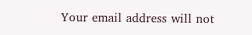Your email address will not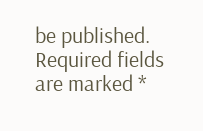be published. Required fields are marked *